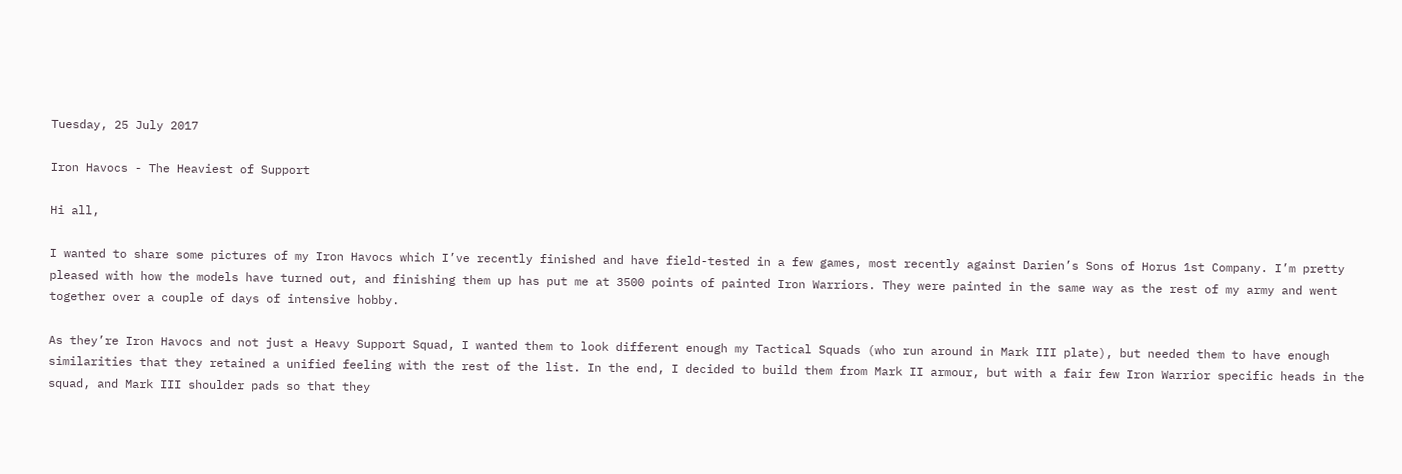Tuesday, 25 July 2017

Iron Havocs - The Heaviest of Support

Hi all,

I wanted to share some pictures of my Iron Havocs which I’ve recently finished and have field-tested in a few games, most recently against Darien’s Sons of Horus 1st Company. I’m pretty pleased with how the models have turned out, and finishing them up has put me at 3500 points of painted Iron Warriors. They were painted in the same way as the rest of my army and went together over a couple of days of intensive hobby.

As they’re Iron Havocs and not just a Heavy Support Squad, I wanted them to look different enough my Tactical Squads (who run around in Mark III plate), but needed them to have enough similarities that they retained a unified feeling with the rest of the list. In the end, I decided to build them from Mark II armour, but with a fair few Iron Warrior specific heads in the squad, and Mark III shoulder pads so that they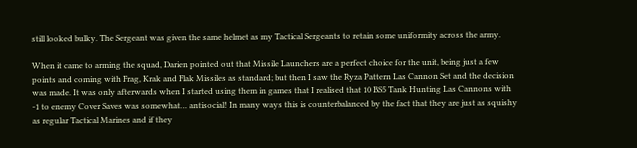still looked bulky. The Sergeant was given the same helmet as my Tactical Sergeants to retain some uniformity across the army.

When it came to arming the squad, Darien pointed out that Missile Launchers are a perfect choice for the unit, being just a few points and coming with Frag, Krak and Flak Missiles as standard; but then I saw the Ryza Pattern Las Cannon Set and the decision was made. It was only afterwards when I started using them in games that I realised that 10 BS5 Tank Hunting Las Cannons with -1 to enemy Cover Saves was somewhat… antisocial! In many ways this is counterbalanced by the fact that they are just as squishy as regular Tactical Marines and if they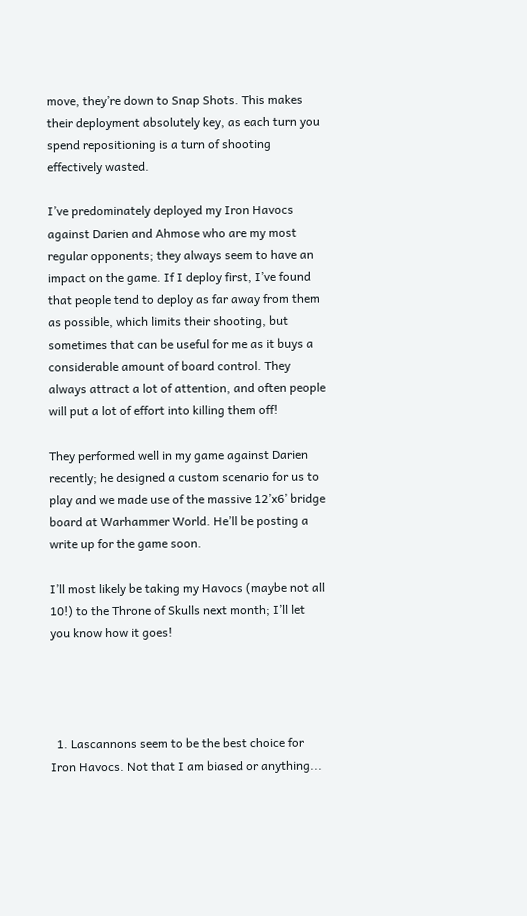move, they’re down to Snap Shots. This makes their deployment absolutely key, as each turn you spend repositioning is a turn of shooting effectively wasted.

I’ve predominately deployed my Iron Havocs against Darien and Ahmose who are my most regular opponents; they always seem to have an impact on the game. If I deploy first, I’ve found that people tend to deploy as far away from them as possible, which limits their shooting, but sometimes that can be useful for me as it buys a considerable amount of board control. They always attract a lot of attention, and often people will put a lot of effort into killing them off!

They performed well in my game against Darien recently; he designed a custom scenario for us to play and we made use of the massive 12’x6’ bridge board at Warhammer World. He’ll be posting a write up for the game soon.

I’ll most likely be taking my Havocs (maybe not all 10!) to the Throne of Skulls next month; I’ll let you know how it goes!




  1. Lascannons seem to be the best choice for Iron Havocs. Not that I am biased or anything...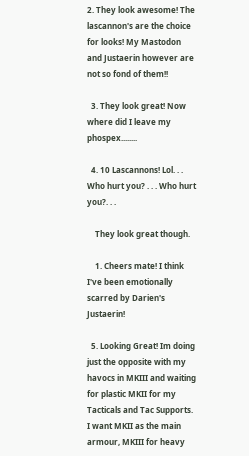2. They look awesome! The lascannon's are the choice for looks! My Mastodon and Justaerin however are not so fond of them!!

  3. They look great! Now where did I leave my phospex........

  4. 10 Lascannons! Lol. . . Who hurt you? . . . Who hurt you?. . .

    They look great though.

    1. Cheers mate! I think I've been emotionally scarred by Darien's Justaerin!

  5. Looking Great! Im doing just the opposite with my havocs in MKIII and waiting for plastic MKII for my Tacticals and Tac Supports. I want MKII as the main armour, MKIII for heavy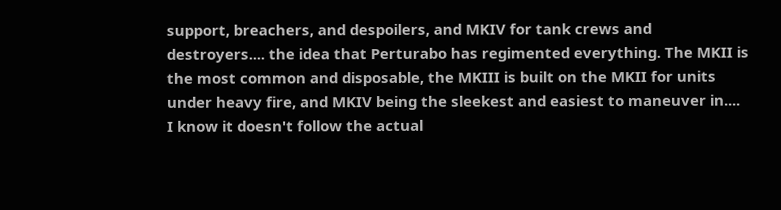support, breachers, and despoilers, and MKIV for tank crews and destroyers.... the idea that Perturabo has regimented everything. The MKII is the most common and disposable, the MKIII is built on the MKII for units under heavy fire, and MKIV being the sleekest and easiest to maneuver in.... I know it doesn't follow the actual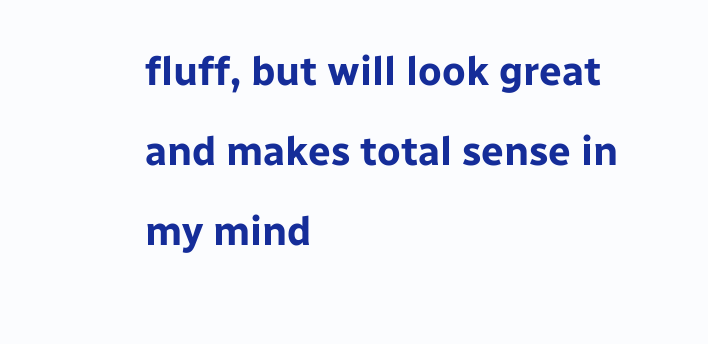fluff, but will look great and makes total sense in my mind